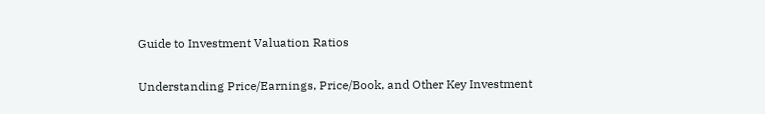Guide to Investment Valuation Ratios

Understanding Price/Earnings, Price/Book, and Other Key Investment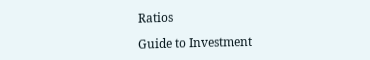Ratios

Guide to Investment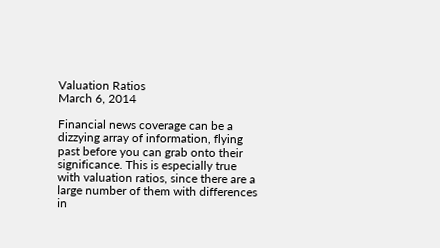Valuation Ratios
March 6, 2014

Financial news coverage can be a dizzying array of information, flying past before you can grab onto their significance. This is especially true with valuation ratios, since there are a large number of them with differences in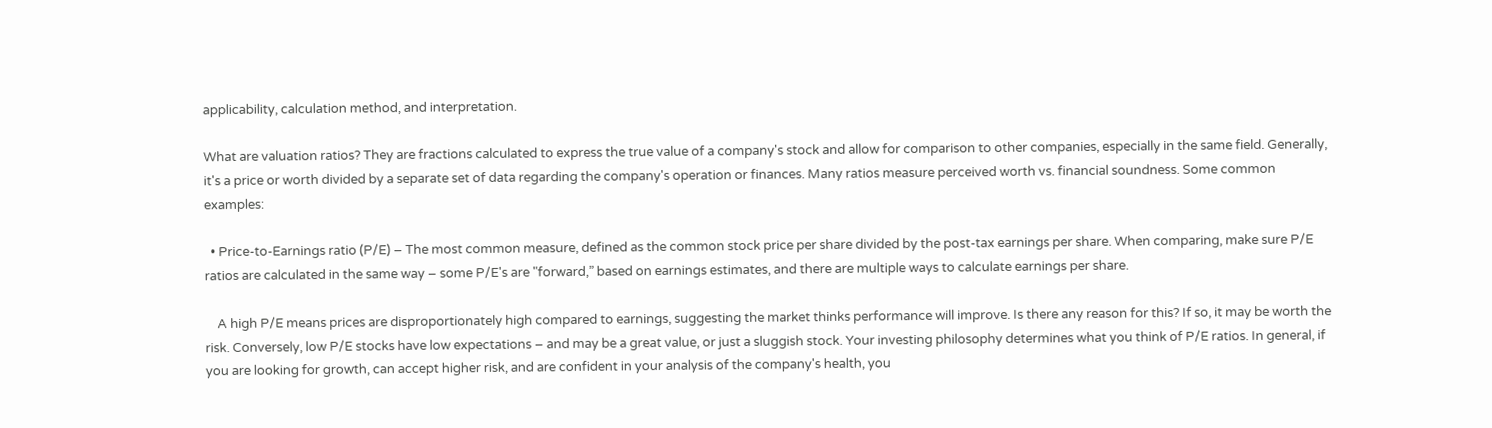applicability, calculation method, and interpretation.

What are valuation ratios? They are fractions calculated to express the true value of a company's stock and allow for comparison to other companies, especially in the same field. Generally, it's a price or worth divided by a separate set of data regarding the company's operation or finances. Many ratios measure perceived worth vs. financial soundness. Some common examples:

  • Price-to-Earnings ratio (P/E) – The most common measure, defined as the common stock price per share divided by the post-tax earnings per share. When comparing, make sure P/E ratios are calculated in the same way – some P/E's are "forward,” based on earnings estimates, and there are multiple ways to calculate earnings per share.

    A high P/E means prices are disproportionately high compared to earnings, suggesting the market thinks performance will improve. Is there any reason for this? If so, it may be worth the risk. Conversely, low P/E stocks have low expectations – and may be a great value, or just a sluggish stock. Your investing philosophy determines what you think of P/E ratios. In general, if you are looking for growth, can accept higher risk, and are confident in your analysis of the company's health, you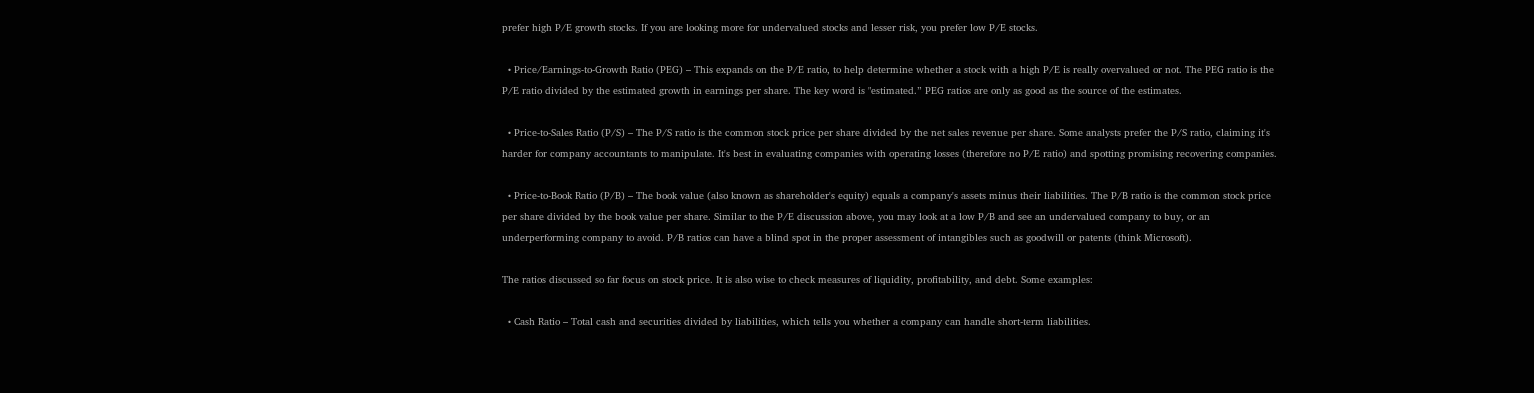prefer high P/E growth stocks. If you are looking more for undervalued stocks and lesser risk, you prefer low P/E stocks.

  • Price/Earnings-to-Growth Ratio (PEG) – This expands on the P/E ratio, to help determine whether a stock with a high P/E is really overvalued or not. The PEG ratio is the P/E ratio divided by the estimated growth in earnings per share. The key word is "estimated.” PEG ratios are only as good as the source of the estimates.

  • Price-to-Sales Ratio (P/S) – The P/S ratio is the common stock price per share divided by the net sales revenue per share. Some analysts prefer the P/S ratio, claiming it's harder for company accountants to manipulate. It's best in evaluating companies with operating losses (therefore no P/E ratio) and spotting promising recovering companies.

  • Price-to-Book Ratio (P/B) – The book value (also known as shareholder's equity) equals a company's assets minus their liabilities. The P/B ratio is the common stock price per share divided by the book value per share. Similar to the P/E discussion above, you may look at a low P/B and see an undervalued company to buy, or an underperforming company to avoid. P/B ratios can have a blind spot in the proper assessment of intangibles such as goodwill or patents (think Microsoft).

The ratios discussed so far focus on stock price. It is also wise to check measures of liquidity, profitability, and debt. Some examples:

  • Cash Ratio – Total cash and securities divided by liabilities, which tells you whether a company can handle short-term liabilities.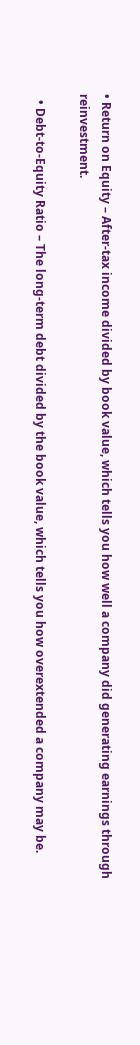• Return on Equity – After-tax income divided by book value, which tells you how well a company did generating earnings through reinvestment.

  • Debt-to-Equity Ratio – The long-term debt divided by the book value, which tells you how overextended a company may be.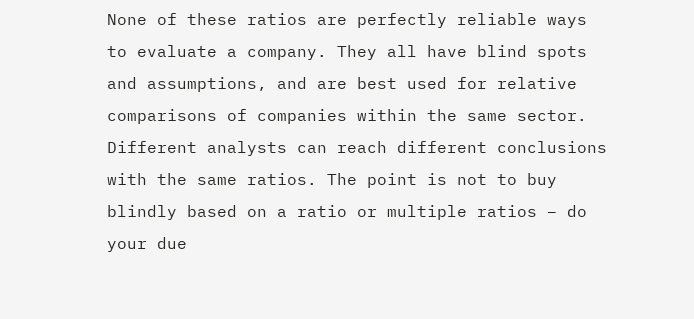None of these ratios are perfectly reliable ways to evaluate a company. They all have blind spots and assumptions, and are best used for relative comparisons of companies within the same sector. Different analysts can reach different conclusions with the same ratios. The point is not to buy blindly based on a ratio or multiple ratios – do your due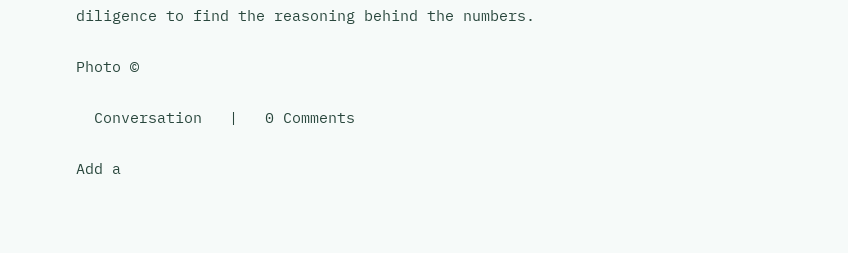diligence to find the reasoning behind the numbers.

Photo ©

  Conversation   |   0 Comments

Add a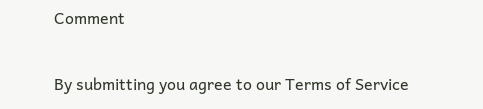Comment

By submitting you agree to our Terms of Service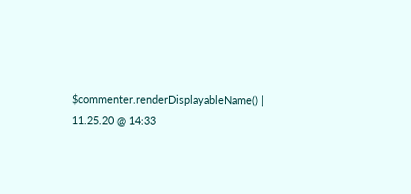$commenter.renderDisplayableName() | 11.25.20 @ 14:33